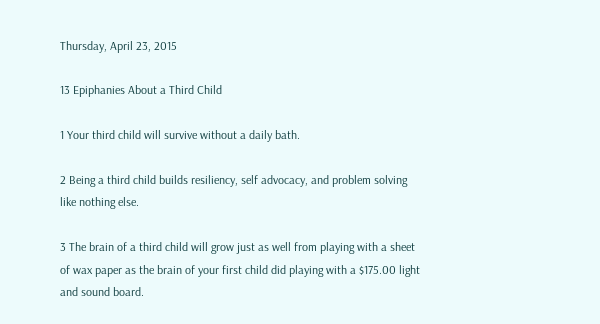Thursday, April 23, 2015

13 Epiphanies About a Third Child

1 Your third child will survive without a daily bath.

2 Being a third child builds resiliency, self advocacy, and problem solving like nothing else.

3 The brain of a third child will grow just as well from playing with a sheet of wax paper as the brain of your first child did playing with a $175.00 light and sound board.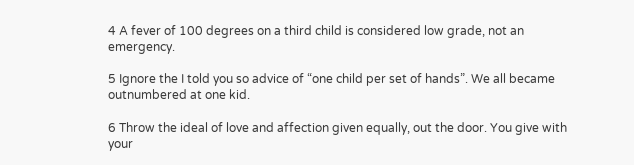4 A fever of 100 degrees on a third child is considered low grade, not an emergency.

5 Ignore the I told you so advice of “one child per set of hands”. We all became outnumbered at one kid.

6 Throw the ideal of love and affection given equally, out the door. You give with your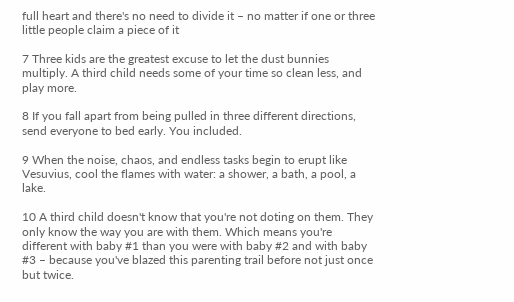full heart and there's no need to divide it – no matter if one or three little people claim a piece of it

7 Three kids are the greatest excuse to let the dust bunnies multiply. A third child needs some of your time so clean less, and play more.

8 If you fall apart from being pulled in three different directions, send everyone to bed early. You included.

9 When the noise, chaos, and endless tasks begin to erupt like Vesuvius, cool the flames with water: a shower, a bath, a pool, a lake.

10 A third child doesn't know that you're not doting on them. They only know the way you are with them. Which means you're different with baby #1 than you were with baby #2 and with baby #3 – because you've blazed this parenting trail before not just once but twice.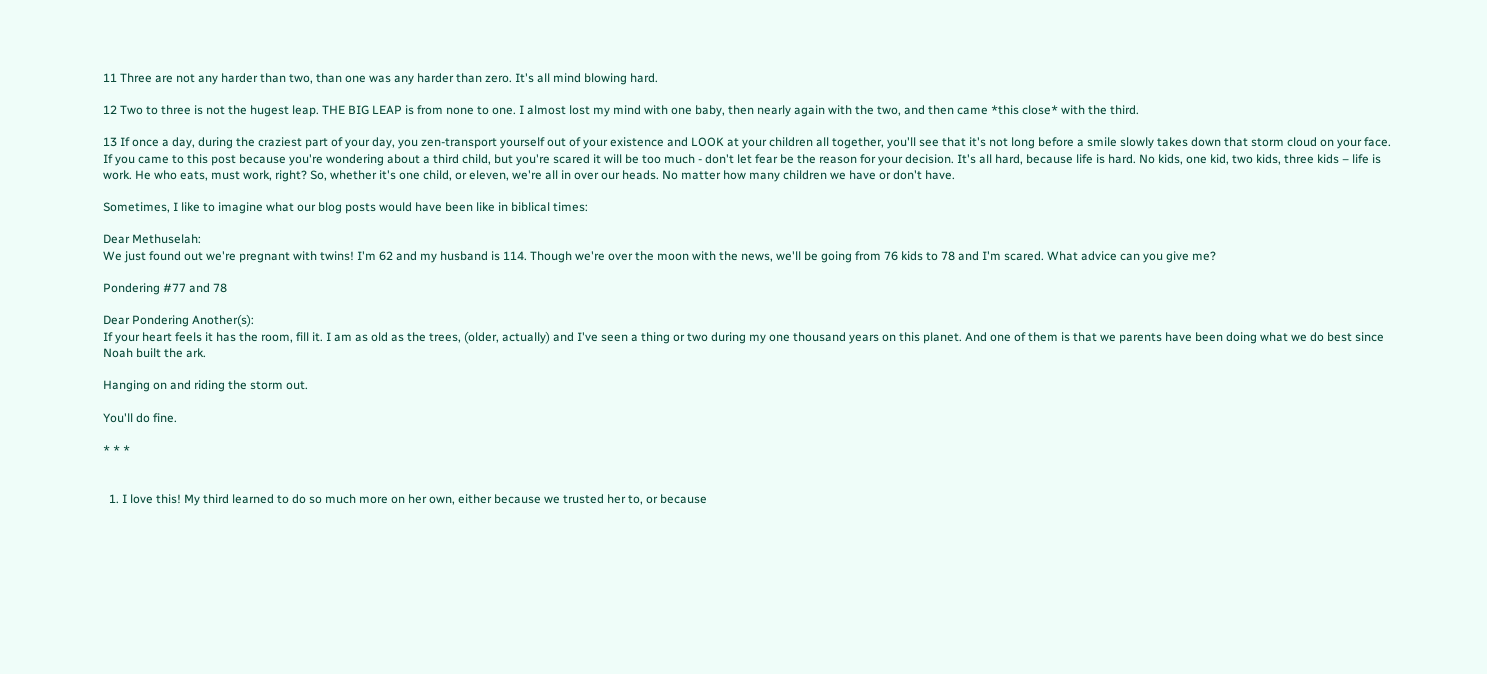11 Three are not any harder than two, than one was any harder than zero. It's all mind blowing hard.

12 Two to three is not the hugest leap. THE BIG LEAP is from none to one. I almost lost my mind with one baby, then nearly again with the two, and then came *this close* with the third.

13 If once a day, during the craziest part of your day, you zen-transport yourself out of your existence and LOOK at your children all together, you'll see that it's not long before a smile slowly takes down that storm cloud on your face.
If you came to this post because you're wondering about a third child, but you're scared it will be too much - don't let fear be the reason for your decision. It's all hard, because life is hard. No kids, one kid, two kids, three kids – life is work. He who eats, must work, right? So, whether it's one child, or eleven, we're all in over our heads. No matter how many children we have or don't have.

Sometimes, I like to imagine what our blog posts would have been like in biblical times:

Dear Methuselah:
We just found out we're pregnant with twins! I'm 62 and my husband is 114. Though we're over the moon with the news, we'll be going from 76 kids to 78 and I'm scared. What advice can you give me?

Pondering #77 and 78

Dear Pondering Another(s):
If your heart feels it has the room, fill it. I am as old as the trees, (older, actually) and I've seen a thing or two during my one thousand years on this planet. And one of them is that we parents have been doing what we do best since Noah built the ark.

Hanging on and riding the storm out.

You'll do fine.

* * *


  1. I love this! My third learned to do so much more on her own, either because we trusted her to, or because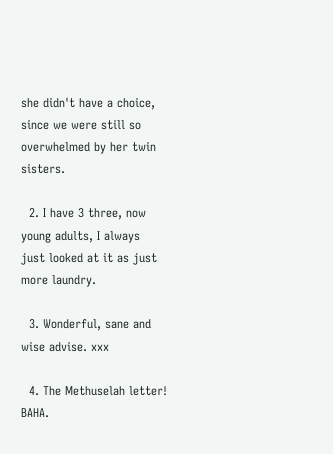she didn't have a choice, since we were still so overwhelmed by her twin sisters.

  2. I have 3 three, now young adults, I always just looked at it as just more laundry.

  3. Wonderful, sane and wise advise. xxx

  4. The Methuselah letter! BAHA.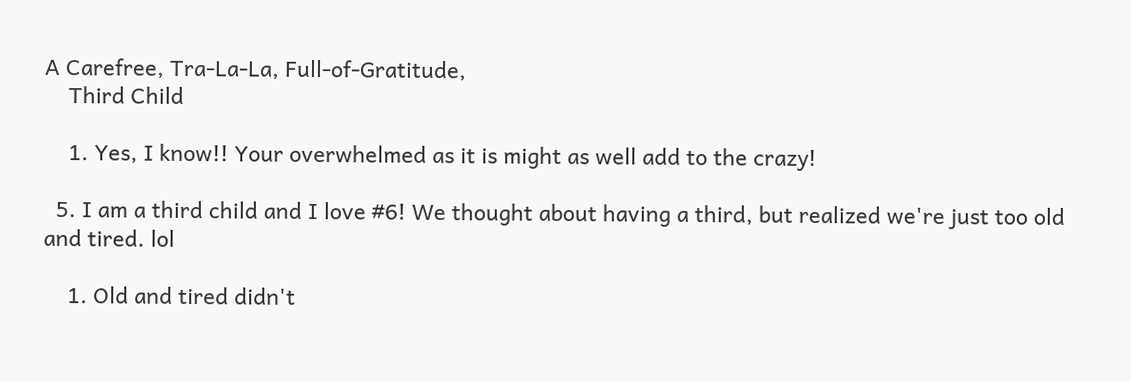A Carefree, Tra-La-La, Full-of-Gratitude,
    Third Child

    1. Yes, I know!! Your overwhelmed as it is might as well add to the crazy!

  5. I am a third child and I love #6! We thought about having a third, but realized we're just too old and tired. lol

    1. Old and tired didn't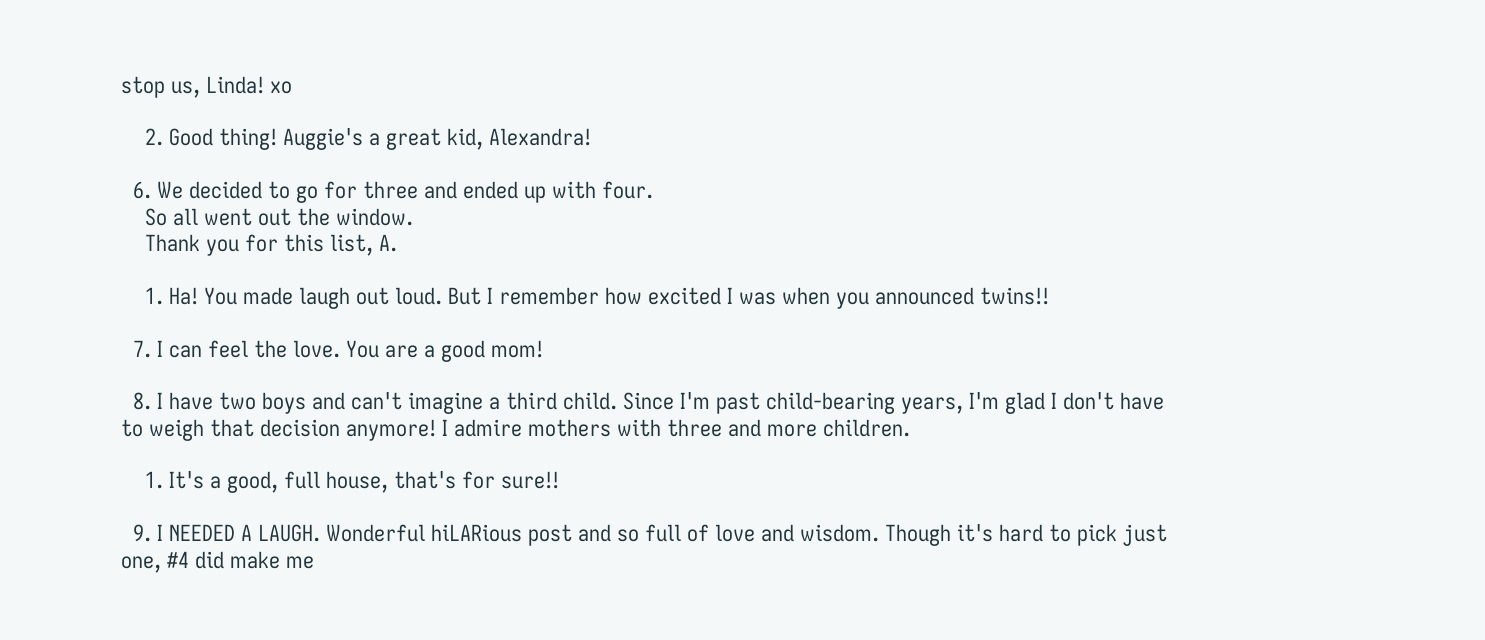stop us, Linda! xo

    2. Good thing! Auggie's a great kid, Alexandra!

  6. We decided to go for three and ended up with four.
    So all went out the window.
    Thank you for this list, A.

    1. Ha! You made laugh out loud. But I remember how excited I was when you announced twins!!

  7. I can feel the love. You are a good mom!

  8. I have two boys and can't imagine a third child. Since I'm past child-bearing years, I'm glad I don't have to weigh that decision anymore! I admire mothers with three and more children.

    1. It's a good, full house, that's for sure!!

  9. I NEEDED A LAUGH. Wonderful hiLARious post and so full of love and wisdom. Though it's hard to pick just one, #4 did make me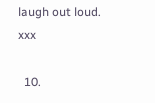laugh out loud. xxx

  10.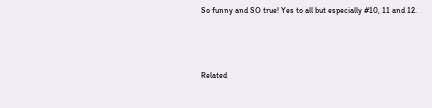So funny and SO true! Yes to all but especially #10, 11 and 12.



Related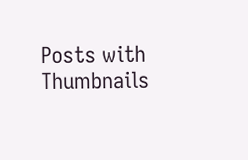Posts with Thumbnails